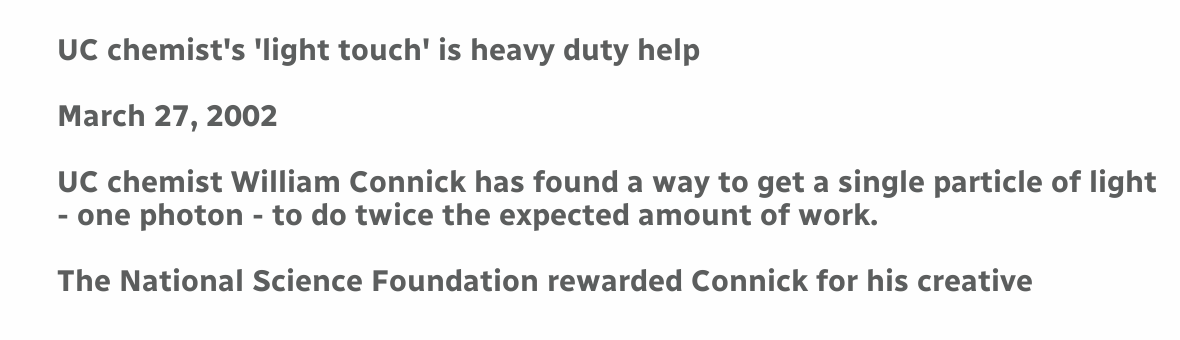UC chemist's 'light touch' is heavy duty help

March 27, 2002

UC chemist William Connick has found a way to get a single particle of light - one photon - to do twice the expected amount of work.

The National Science Foundation rewarded Connick for his creative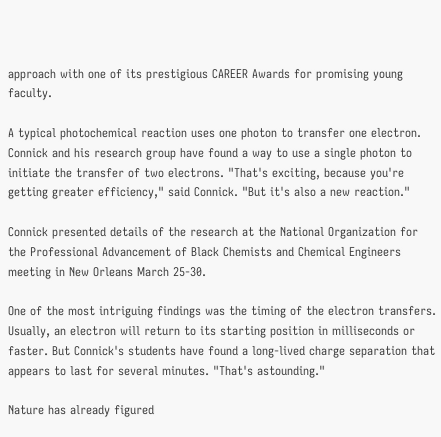approach with one of its prestigious CAREER Awards for promising young faculty.

A typical photochemical reaction uses one photon to transfer one electron. Connick and his research group have found a way to use a single photon to initiate the transfer of two electrons. "That's exciting, because you're getting greater efficiency," said Connick. "But it's also a new reaction."

Connick presented details of the research at the National Organization for the Professional Advancement of Black Chemists and Chemical Engineers meeting in New Orleans March 25-30.

One of the most intriguing findings was the timing of the electron transfers. Usually, an electron will return to its starting position in milliseconds or faster. But Connick's students have found a long-lived charge separation that appears to last for several minutes. "That's astounding."

Nature has already figured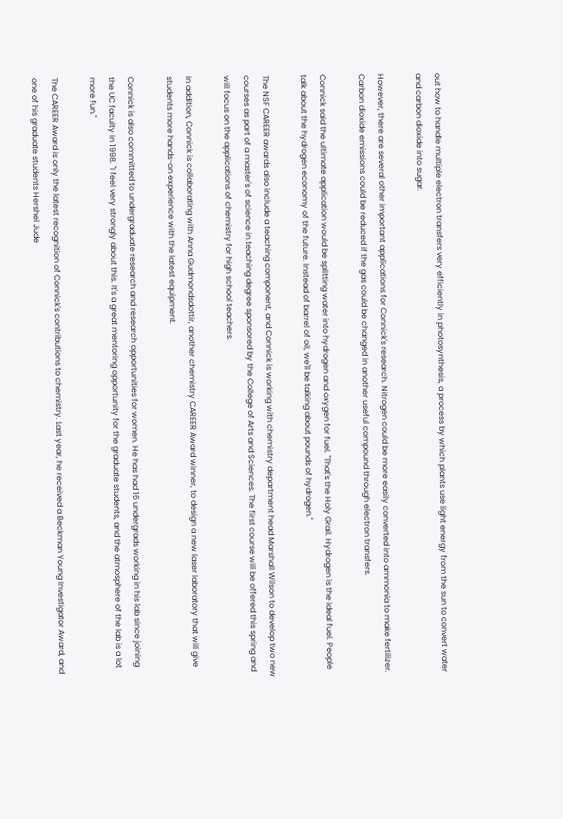out how to handle multiple electron transfers very efficiently in photosynthesis, a process by which plants use light energy from the sun to convert water and carbon dioxide into sugar.

However, there are several other important applications for Connick's research. Nitrogen could be more easily converted into ammonia to make fertilizer. Carbon dioxide emissions could be reduced if the gas could be changed in another useful compound through electron transfers.

Connick said the ultimate application would be splitting water into hydrogen and oxygen for fuel. "That's the Holy Grail. Hydrogen is the ideal fuel. People talk about the hydrogen economy of the future. Instead of barrel of oil, we'll be talking about pounds of hydrogen."

The NSF CAREER awards also include a teaching component, and Connick is working with chemistry department head Marshall Wilson to develop two new courses as part of a master's of science in teaching degree sponsored by the College of Arts and Sciences. The first course will be offered this spring and will focus on the applications of chemistry for high school teachers.

In addition, Connick is collaborating with Anna Gudmondsdottir, another chemistry CAREER Award winner, to design a new laser laboratory that will give students more hands-on experience with the latest equipment.

Connick is also committed to undergraduate research and research opportunities for women. He has had 16 undergrads working in his lab since joining the UC faculty in 1998. "I feel very strongly about this. It's a great mentoring opportunity for the graduate students, and the atmosphere of the lab is a lot more fun."

The CAREER Award is only the latest recognition of Connick's contributions to chemistry. Last year, he received a Beckman Young Investigator Award, and one of his graduate students Hershel Jude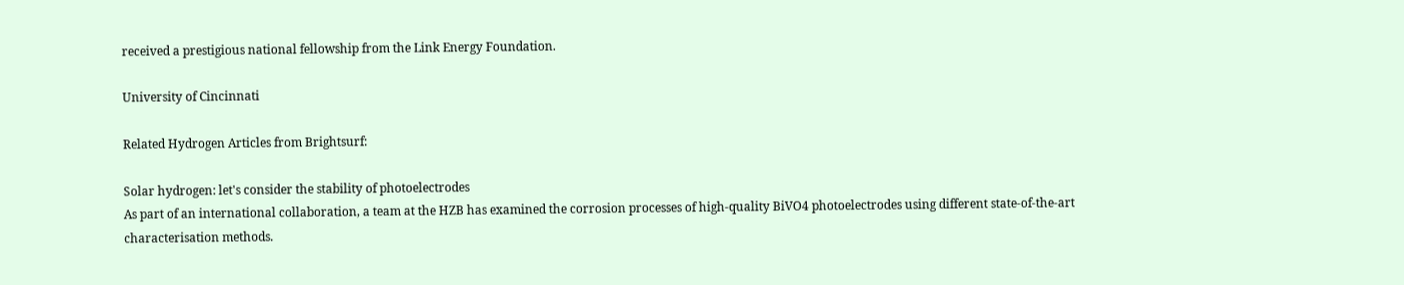received a prestigious national fellowship from the Link Energy Foundation.

University of Cincinnati

Related Hydrogen Articles from Brightsurf:

Solar hydrogen: let's consider the stability of photoelectrodes
As part of an international collaboration, a team at the HZB has examined the corrosion processes of high-quality BiVO4 photoelectrodes using different state-of-the-art characterisation methods.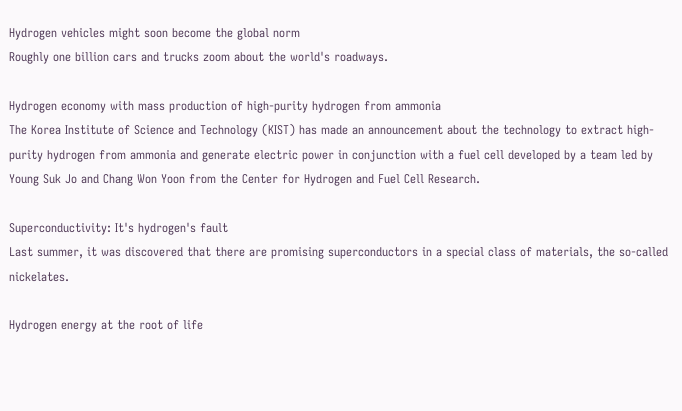Hydrogen vehicles might soon become the global norm
Roughly one billion cars and trucks zoom about the world's roadways.

Hydrogen economy with mass production of high-purity hydrogen from ammonia
The Korea Institute of Science and Technology (KIST) has made an announcement about the technology to extract high-purity hydrogen from ammonia and generate electric power in conjunction with a fuel cell developed by a team led by Young Suk Jo and Chang Won Yoon from the Center for Hydrogen and Fuel Cell Research.

Superconductivity: It's hydrogen's fault
Last summer, it was discovered that there are promising superconductors in a special class of materials, the so-called nickelates.

Hydrogen energy at the root of life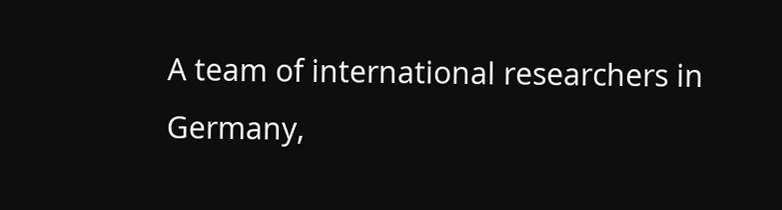A team of international researchers in Germany,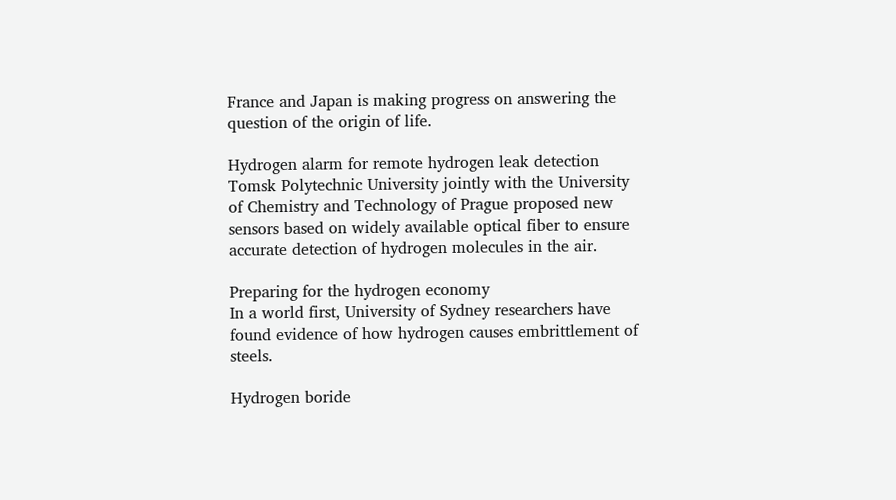France and Japan is making progress on answering the question of the origin of life.

Hydrogen alarm for remote hydrogen leak detection
Tomsk Polytechnic University jointly with the University of Chemistry and Technology of Prague proposed new sensors based on widely available optical fiber to ensure accurate detection of hydrogen molecules in the air.

Preparing for the hydrogen economy
In a world first, University of Sydney researchers have found evidence of how hydrogen causes embrittlement of steels.

Hydrogen boride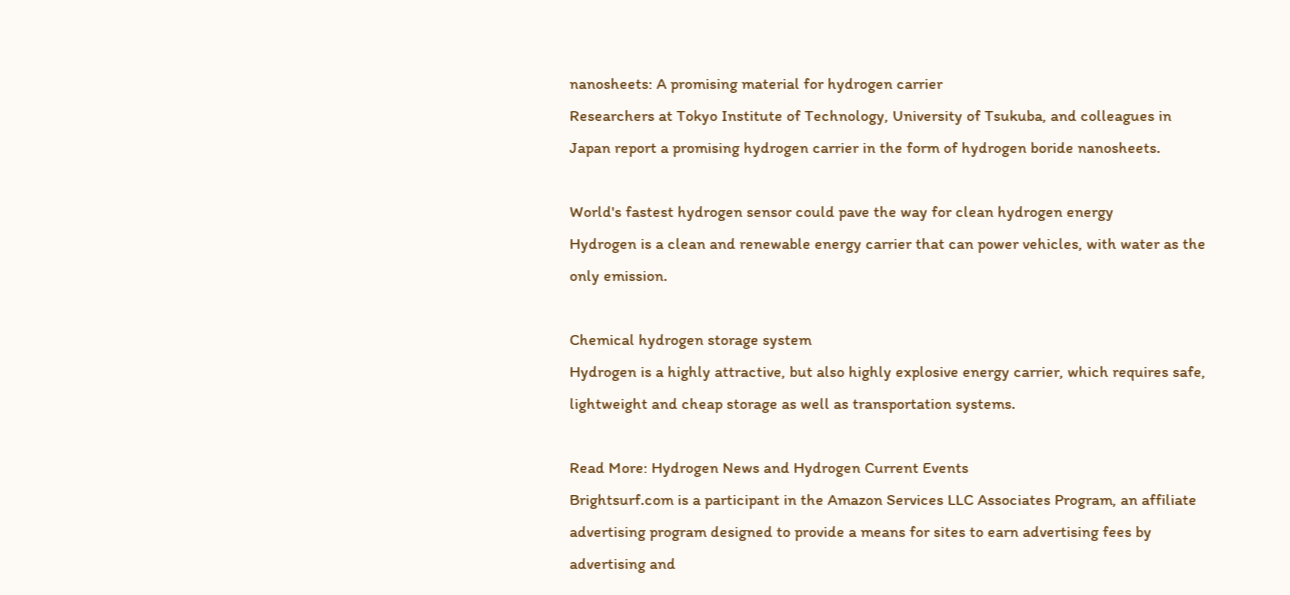nanosheets: A promising material for hydrogen carrier
Researchers at Tokyo Institute of Technology, University of Tsukuba, and colleagues in Japan report a promising hydrogen carrier in the form of hydrogen boride nanosheets.

World's fastest hydrogen sensor could pave the way for clean hydrogen energy
Hydrogen is a clean and renewable energy carrier that can power vehicles, with water as the only emission.

Chemical hydrogen storage system
Hydrogen is a highly attractive, but also highly explosive energy carrier, which requires safe, lightweight and cheap storage as well as transportation systems.

Read More: Hydrogen News and Hydrogen Current Events
Brightsurf.com is a participant in the Amazon Services LLC Associates Program, an affiliate advertising program designed to provide a means for sites to earn advertising fees by advertising and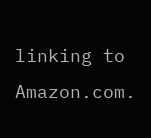linking to Amazon.com.